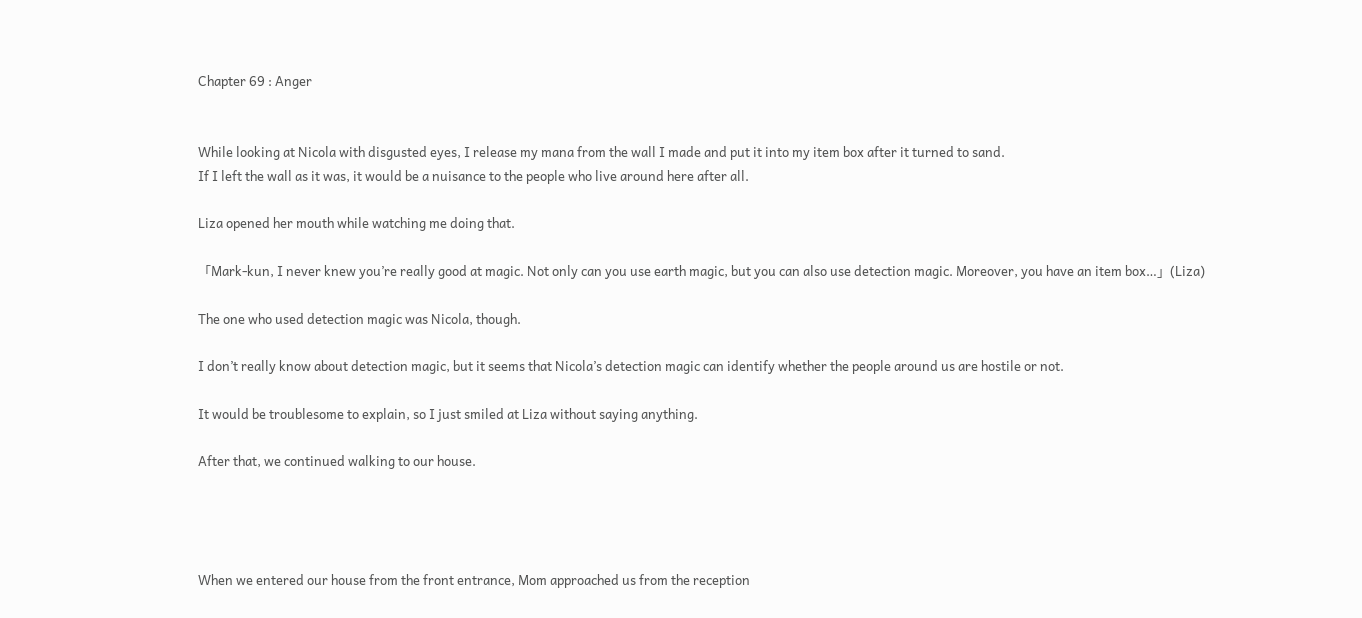Chapter 69 : Anger


While looking at Nicola with disgusted eyes, I release my mana from the wall I made and put it into my item box after it turned to sand.
If I left the wall as it was, it would be a nuisance to the people who live around here after all.

Liza opened her mouth while watching me doing that.

「Mark-kun, I never knew you’re really good at magic. Not only can you use earth magic, but you can also use detection magic. Moreover, you have an item box…」(Liza)

The one who used detection magic was Nicola, though.

I don’t really know about detection magic, but it seems that Nicola’s detection magic can identify whether the people around us are hostile or not.

It would be troublesome to explain, so I just smiled at Liza without saying anything.

After that, we continued walking to our house.




When we entered our house from the front entrance, Mom approached us from the reception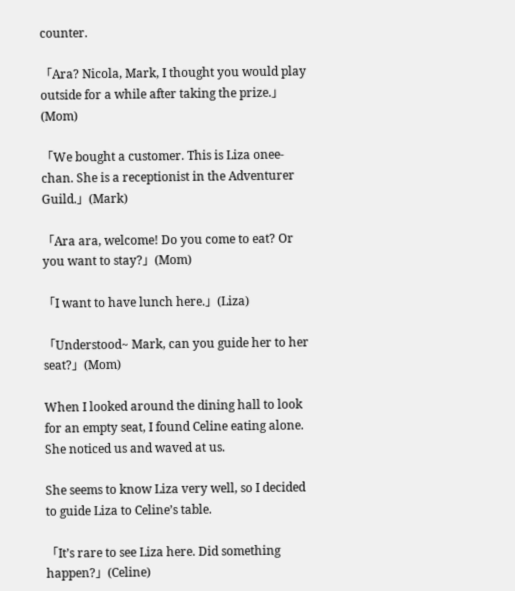counter.

「Ara? Nicola, Mark, I thought you would play outside for a while after taking the prize.」(Mom)

「We bought a customer. This is Liza onee-chan. She is a receptionist in the Adventurer Guild.」(Mark)

「Ara ara, welcome! Do you come to eat? Or you want to stay?」(Mom)

「I want to have lunch here.」(Liza)

「Understood~ Mark, can you guide her to her seat?」(Mom)

When I looked around the dining hall to look for an empty seat, I found Celine eating alone.
She noticed us and waved at us.

She seems to know Liza very well, so I decided to guide Liza to Celine’s table.

「It’s rare to see Liza here. Did something happen?」(Celine)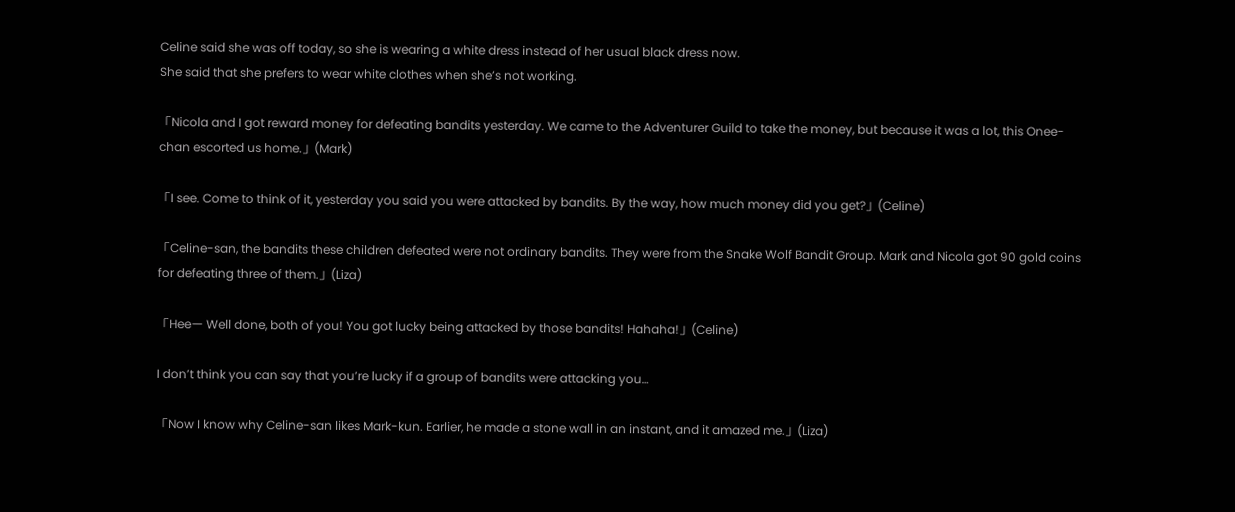Celine said she was off today, so she is wearing a white dress instead of her usual black dress now.
She said that she prefers to wear white clothes when she’s not working.

「Nicola and I got reward money for defeating bandits yesterday. We came to the Adventurer Guild to take the money, but because it was a lot, this Onee-chan escorted us home.」(Mark)

「I see. Come to think of it, yesterday you said you were attacked by bandits. By the way, how much money did you get?」(Celine)

「Celine-san, the bandits these children defeated were not ordinary bandits. They were from the Snake Wolf Bandit Group. Mark and Nicola got 90 gold coins for defeating three of them.」(Liza)

「Heeー Well done, both of you! You got lucky being attacked by those bandits! Hahaha!」(Celine)

I don’t think you can say that you’re lucky if a group of bandits were attacking you…

「Now I know why Celine-san likes Mark-kun. Earlier, he made a stone wall in an instant, and it amazed me.」(Liza)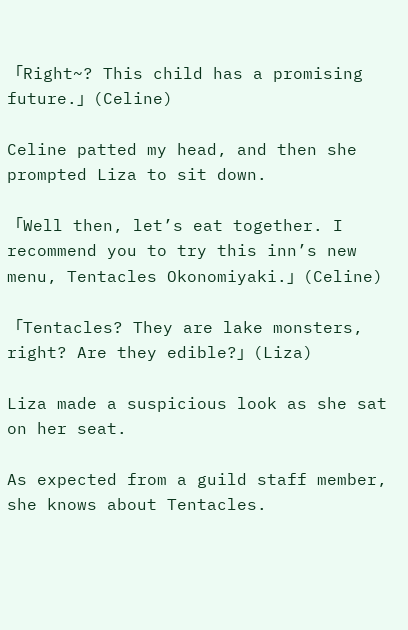「Right~? This child has a promising future.」(Celine)

Celine patted my head, and then she prompted Liza to sit down.

「Well then, let’s eat together. I recommend you to try this inn’s new menu, Tentacles Okonomiyaki.」(Celine)

「Tentacles? They are lake monsters, right? Are they edible?」(Liza)

Liza made a suspicious look as she sat on her seat.

As expected from a guild staff member, she knows about Tentacles.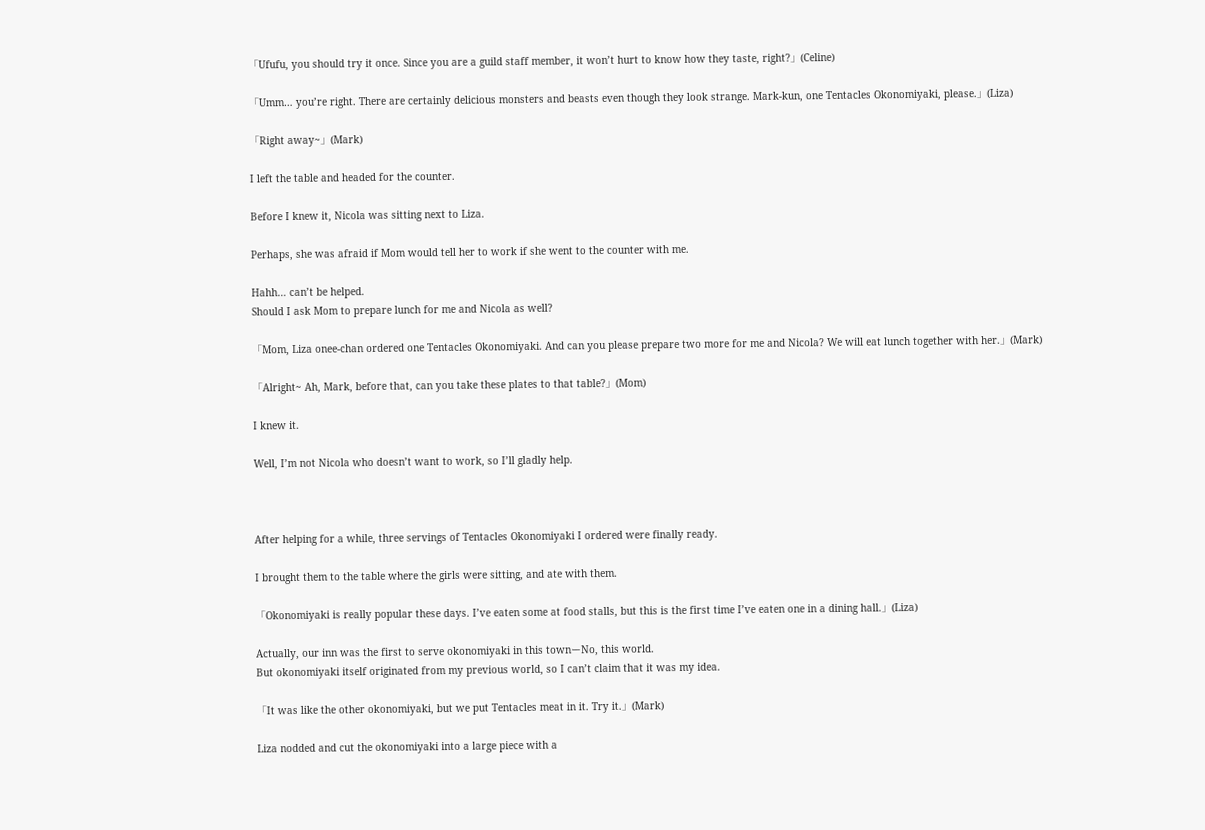「Ufufu, you should try it once. Since you are a guild staff member, it won’t hurt to know how they taste, right?」(Celine)

「Umm… you’re right. There are certainly delicious monsters and beasts even though they look strange. Mark-kun, one Tentacles Okonomiyaki, please.」(Liza)

「Right away~」(Mark)

I left the table and headed for the counter.

Before I knew it, Nicola was sitting next to Liza.

Perhaps, she was afraid if Mom would tell her to work if she went to the counter with me.

Hahh… can’t be helped.
Should I ask Mom to prepare lunch for me and Nicola as well?

「Mom, Liza onee-chan ordered one Tentacles Okonomiyaki. And can you please prepare two more for me and Nicola? We will eat lunch together with her.」(Mark)

「Alright~ Ah, Mark, before that, can you take these plates to that table?」(Mom)

I knew it.

Well, I’m not Nicola who doesn’t want to work, so I’ll gladly help.



After helping for a while, three servings of Tentacles Okonomiyaki I ordered were finally ready.

I brought them to the table where the girls were sitting, and ate with them.

「Okonomiyaki is really popular these days. I’ve eaten some at food stalls, but this is the first time I’ve eaten one in a dining hall.」(Liza)

Actually, our inn was the first to serve okonomiyaki in this townーNo, this world.
But okonomiyaki itself originated from my previous world, so I can’t claim that it was my idea.

「It was like the other okonomiyaki, but we put Tentacles meat in it. Try it.」(Mark)

Liza nodded and cut the okonomiyaki into a large piece with a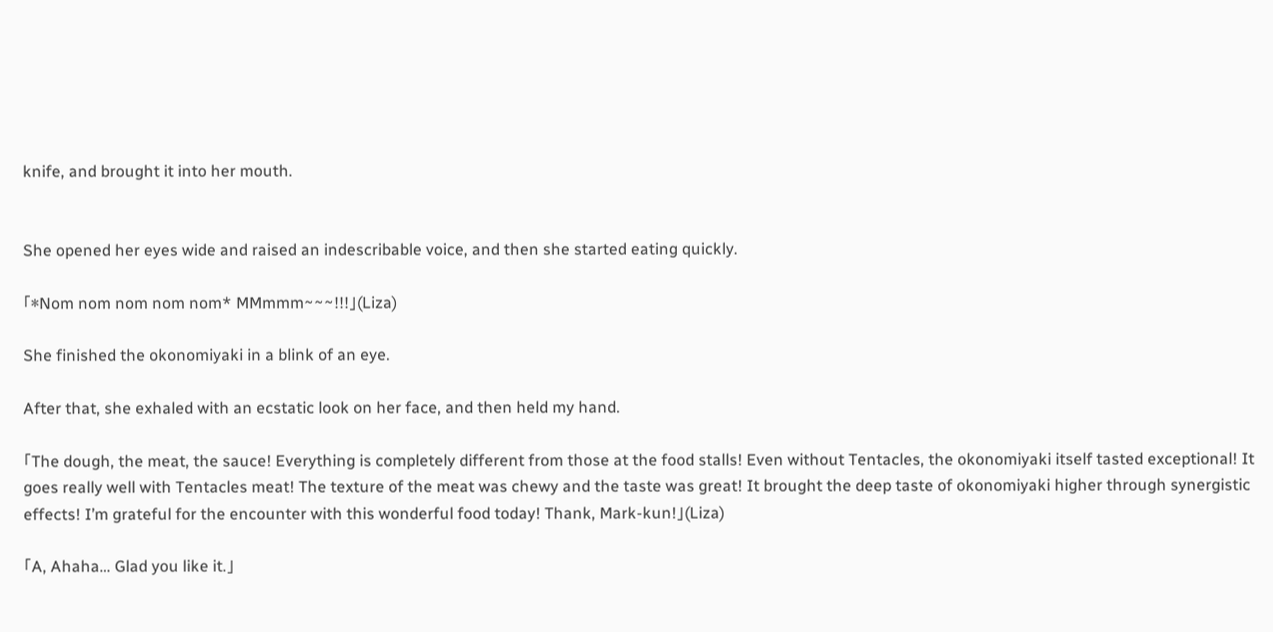knife, and brought it into her mouth.


She opened her eyes wide and raised an indescribable voice, and then she started eating quickly.

「*Nom nom nom nom nom* MMmmm~~~!!!」(Liza)

She finished the okonomiyaki in a blink of an eye.

After that, she exhaled with an ecstatic look on her face, and then held my hand.

「The dough, the meat, the sauce! Everything is completely different from those at the food stalls! Even without Tentacles, the okonomiyaki itself tasted exceptional! It goes really well with Tentacles meat! The texture of the meat was chewy and the taste was great! It brought the deep taste of okonomiyaki higher through synergistic effects! I’m grateful for the encounter with this wonderful food today! Thank, Mark-kun!」(Liza)

「A, Ahaha… Glad you like it.」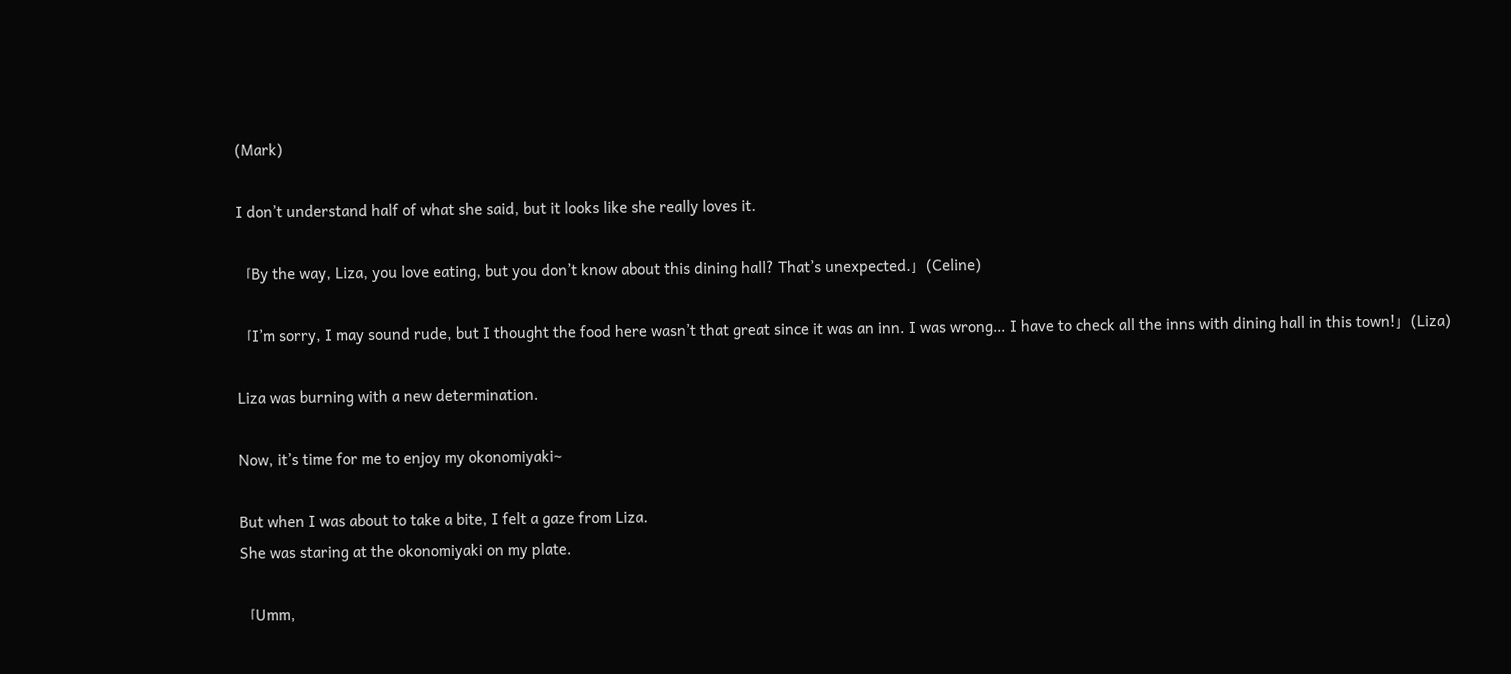(Mark)

I don’t understand half of what she said, but it looks like she really loves it.

「By the way, Liza, you love eating, but you don’t know about this dining hall? That’s unexpected.」(Celine)

「I’m sorry, I may sound rude, but I thought the food here wasn’t that great since it was an inn. I was wrong… I have to check all the inns with dining hall in this town!」(Liza)

Liza was burning with a new determination.

Now, it’s time for me to enjoy my okonomiyaki~

But when I was about to take a bite, I felt a gaze from Liza.
She was staring at the okonomiyaki on my plate.

「Umm,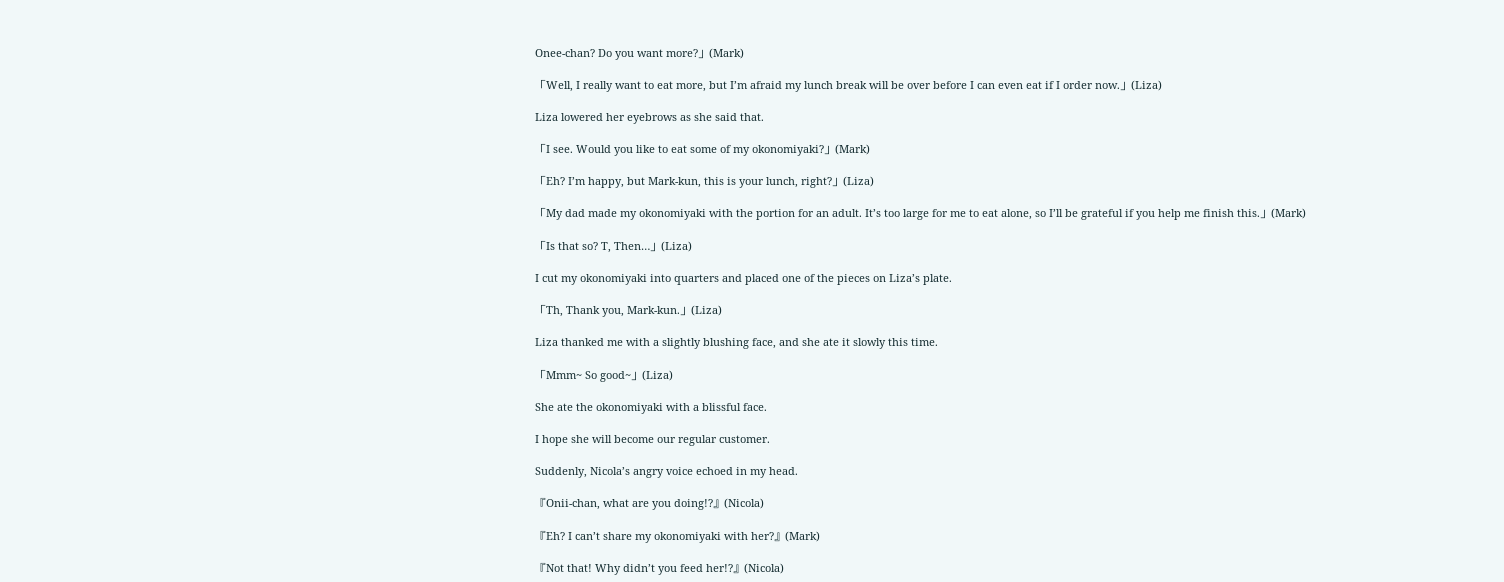Onee-chan? Do you want more?」(Mark)

「Well, I really want to eat more, but I’m afraid my lunch break will be over before I can even eat if I order now.」(Liza)

Liza lowered her eyebrows as she said that.

「I see. Would you like to eat some of my okonomiyaki?」(Mark)

「Eh? I’m happy, but Mark-kun, this is your lunch, right?」(Liza)

「My dad made my okonomiyaki with the portion for an adult. It’s too large for me to eat alone, so I’ll be grateful if you help me finish this.」(Mark)

「Is that so? T, Then…」(Liza)

I cut my okonomiyaki into quarters and placed one of the pieces on Liza’s plate.

「Th, Thank you, Mark-kun.」(Liza)

Liza thanked me with a slightly blushing face, and she ate it slowly this time.

「Mmm~ So good~」(Liza)

She ate the okonomiyaki with a blissful face.

I hope she will become our regular customer.

Suddenly, Nicola’s angry voice echoed in my head.

『Onii-chan, what are you doing!?』(Nicola)

『Eh? I can’t share my okonomiyaki with her?』(Mark)

『Not that! Why didn’t you feed her!?』(Nicola)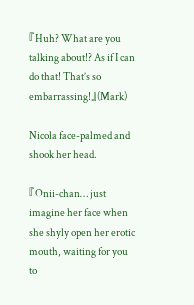『Huh? What are you talking about!? As if I can do that! That’s so embarrassing!』(Mark)

Nicola face-palmed and shook her head.

『Onii-chan… just imagine her face when she shyly open her erotic mouth, waiting for you to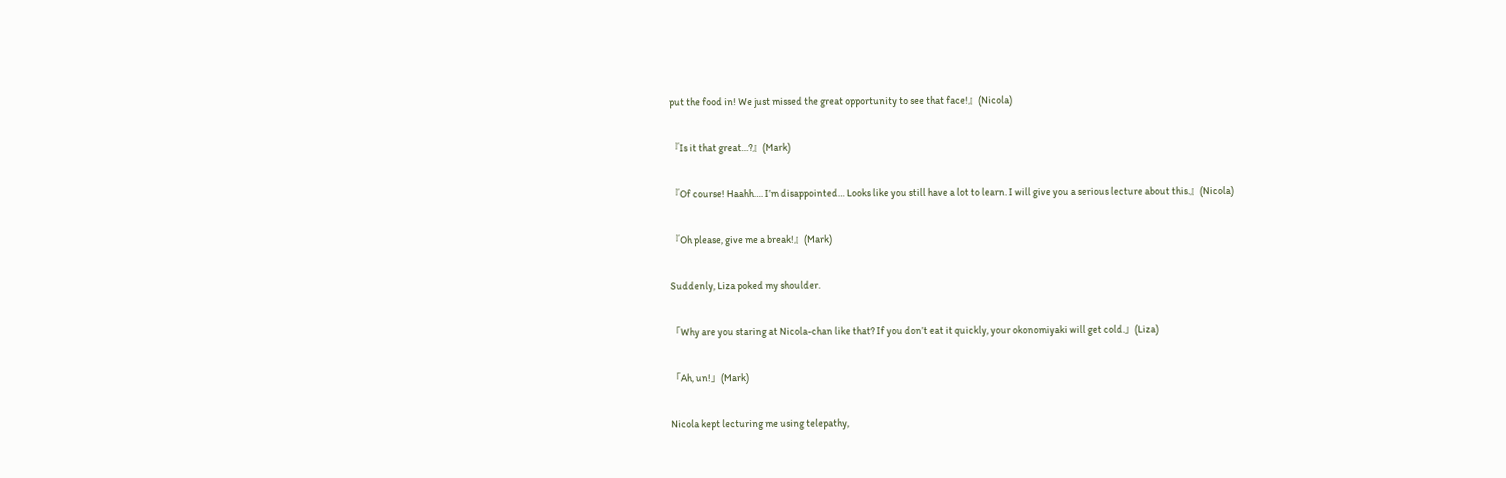put the food in! We just missed the great opportunity to see that face!』(Nicola)

『Is it that great…?』(Mark)

『Of course! Haahh…. I’m disappointed… Looks like you still have a lot to learn. I will give you a serious lecture about this.』(Nicola)

『Oh please, give me a break!』(Mark)

Suddenly, Liza poked my shoulder.

「Why are you staring at Nicola-chan like that? If you don’t eat it quickly, your okonomiyaki will get cold.」(Liza)

「Ah, un!」(Mark)

Nicola kept lecturing me using telepathy,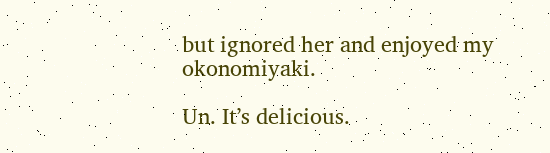but ignored her and enjoyed my okonomiyaki.

Un. It’s delicious.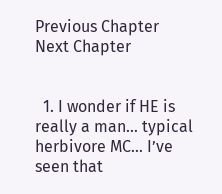Previous Chapter
Next Chapter


  1. I wonder if HE is really a man… typical herbivore MC… I’ve seen that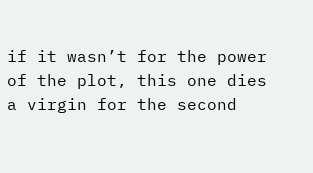if it wasn’t for the power of the plot, this one dies a virgin for the second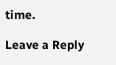time.

Leave a Reply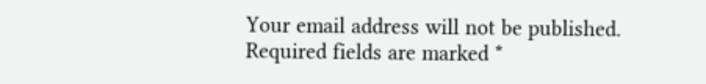Your email address will not be published. Required fields are marked *